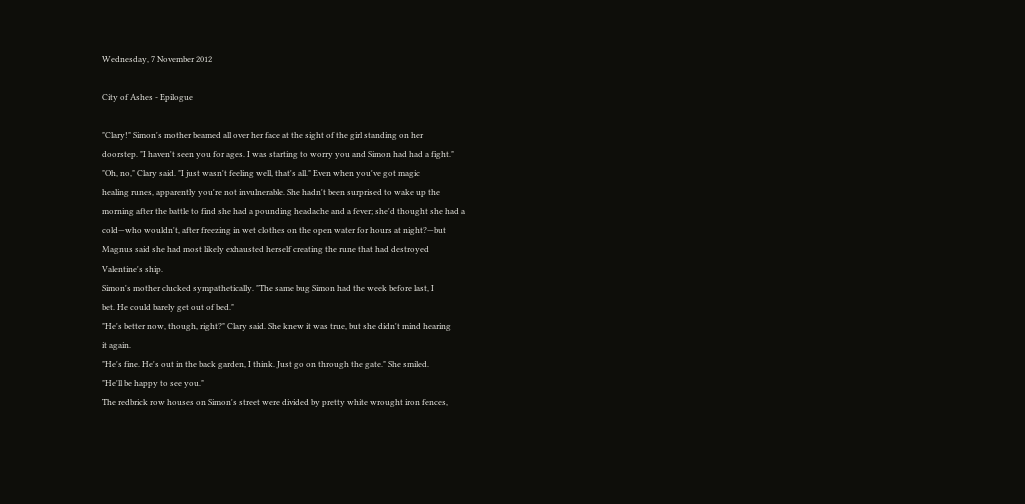Wednesday, 7 November 2012

City of Ashes - Epilogue

"Clary!" Simon's mother beamed all over her face at the sight of the girl standing on her
doorstep. "I haven't seen you for ages. I was starting to worry you and Simon had had a fight."
"Oh, no," Clary said. "I just wasn't feeling well, that's all." Even when you've got magic
healing runes, apparently you're not invulnerable. She hadn't been surprised to wake up the
morning after the battle to find she had a pounding headache and a fever; she'd thought she had a
cold—who wouldn't, after freezing in wet clothes on the open water for hours at night?—but
Magnus said she had most likely exhausted herself creating the rune that had destroyed
Valentine's ship.
Simon's mother clucked sympathetically. "The same bug Simon had the week before last, I
bet. He could barely get out of bed."
"He's better now, though, right?" Clary said. She knew it was true, but she didn't mind hearing
it again.
"He's fine. He's out in the back garden, I think. Just go on through the gate." She smiled.
"He'll be happy to see you."
The redbrick row houses on Simon's street were divided by pretty white wrought iron fences,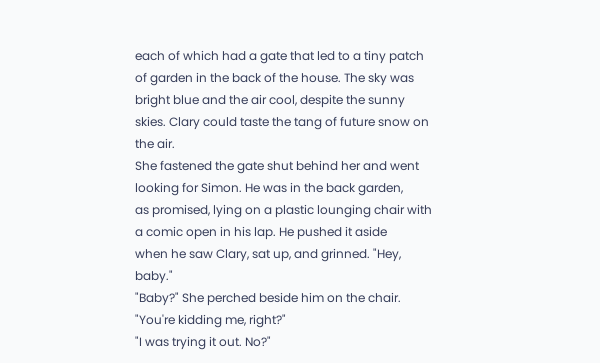each of which had a gate that led to a tiny patch of garden in the back of the house. The sky was
bright blue and the air cool, despite the sunny skies. Clary could taste the tang of future snow on
the air.
She fastened the gate shut behind her and went looking for Simon. He was in the back garden,
as promised, lying on a plastic lounging chair with a comic open in his lap. He pushed it aside
when he saw Clary, sat up, and grinned. "Hey, baby."
"Baby?" She perched beside him on the chair. "You're kidding me, right?"
"I was trying it out. No?"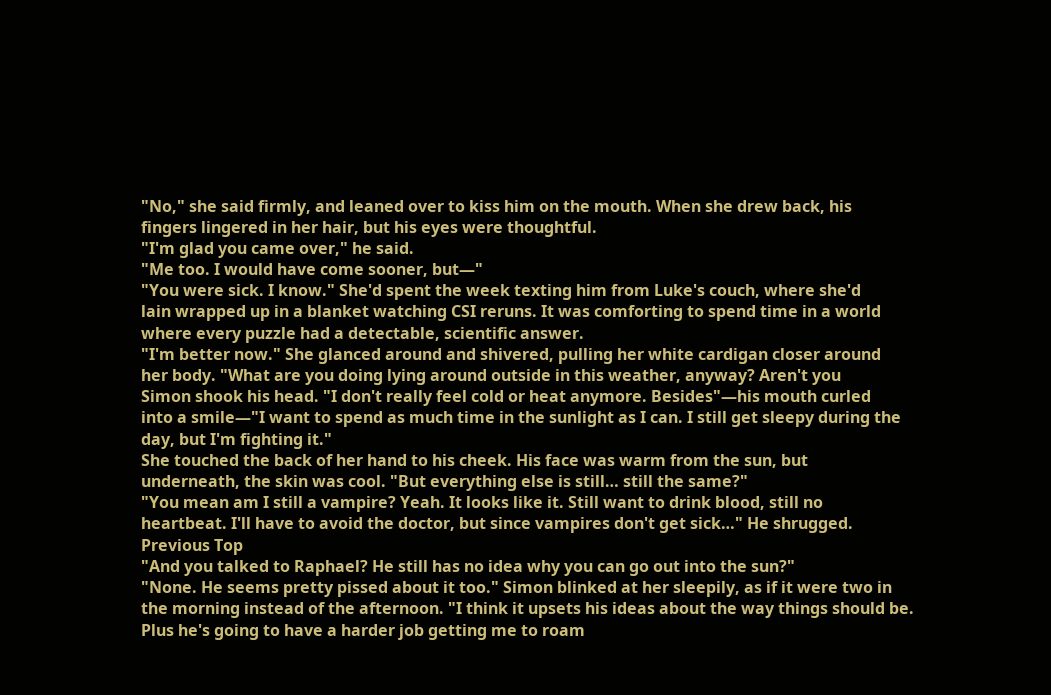"No," she said firmly, and leaned over to kiss him on the mouth. When she drew back, his
fingers lingered in her hair, but his eyes were thoughtful.
"I'm glad you came over," he said.
"Me too. I would have come sooner, but—"
"You were sick. I know." She'd spent the week texting him from Luke's couch, where she'd
lain wrapped up in a blanket watching CSI reruns. It was comforting to spend time in a world
where every puzzle had a detectable, scientific answer.
"I'm better now." She glanced around and shivered, pulling her white cardigan closer around
her body. "What are you doing lying around outside in this weather, anyway? Aren't you
Simon shook his head. "I don't really feel cold or heat anymore. Besides"—his mouth curled
into a smile—"I want to spend as much time in the sunlight as I can. I still get sleepy during the
day, but I'm fighting it."
She touched the back of her hand to his cheek. His face was warm from the sun, but
underneath, the skin was cool. "But everything else is still… still the same?"
"You mean am I still a vampire? Yeah. It looks like it. Still want to drink blood, still no
heartbeat. I'll have to avoid the doctor, but since vampires don't get sick…" He shrugged.
Previous Top
"And you talked to Raphael? He still has no idea why you can go out into the sun?"
"None. He seems pretty pissed about it too." Simon blinked at her sleepily, as if it were two in
the morning instead of the afternoon. "I think it upsets his ideas about the way things should be.
Plus he's going to have a harder job getting me to roam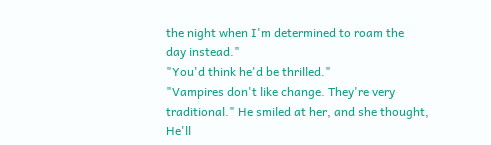the night when I'm determined to roam the
day instead."
"You'd think he'd be thrilled."
"Vampires don't like change. They're very traditional." He smiled at her, and she thought, He'll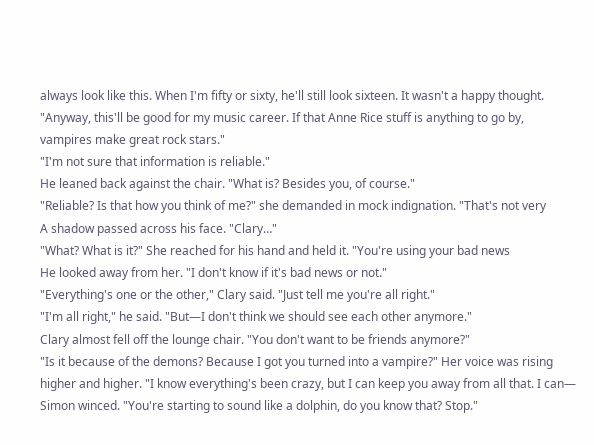always look like this. When I'm fifty or sixty, he'll still look sixteen. It wasn't a happy thought.
"Anyway, this'll be good for my music career. If that Anne Rice stuff is anything to go by,
vampires make great rock stars."
"I'm not sure that information is reliable."
He leaned back against the chair. "What is? Besides you, of course."
"Reliable? Is that how you think of me?" she demanded in mock indignation. "That's not very
A shadow passed across his face. "Clary…"
"What? What is it?" She reached for his hand and held it. "You're using your bad news
He looked away from her. "I don't know if it's bad news or not."
"Everything's one or the other," Clary said. "Just tell me you're all right."
"I'm all right," he said. "But—I don't think we should see each other anymore."
Clary almost fell off the lounge chair. "You don't want to be friends anymore?"
"Is it because of the demons? Because I got you turned into a vampire?" Her voice was rising
higher and higher. "I know everything's been crazy, but I can keep you away from all that. I can—
Simon winced. "You're starting to sound like a dolphin, do you know that? Stop."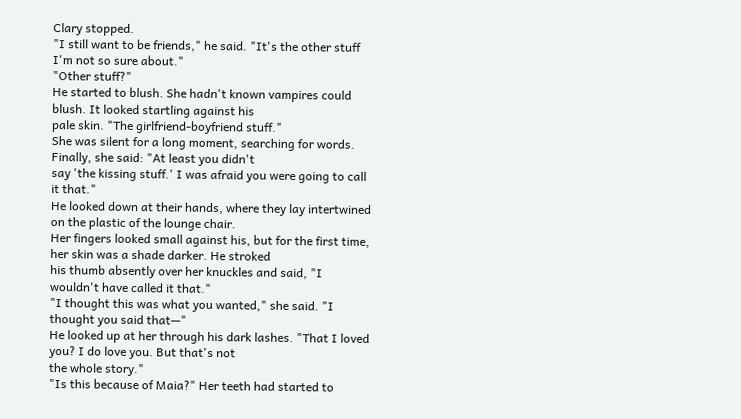Clary stopped.
"I still want to be friends," he said. "It's the other stuff I'm not so sure about."
"Other stuff?"
He started to blush. She hadn't known vampires could blush. It looked startling against his
pale skin. "The girlfriend-boyfriend stuff."
She was silent for a long moment, searching for words. Finally, she said: "At least you didn't
say 'the kissing stuff.' I was afraid you were going to call it that."
He looked down at their hands, where they lay intertwined on the plastic of the lounge chair.
Her fingers looked small against his, but for the first time, her skin was a shade darker. He stroked
his thumb absently over her knuckles and said, "I wouldn't have called it that."
"I thought this was what you wanted," she said. "I thought you said that—"
He looked up at her through his dark lashes. "That I loved you? I do love you. But that's not
the whole story."
"Is this because of Maia?" Her teeth had started to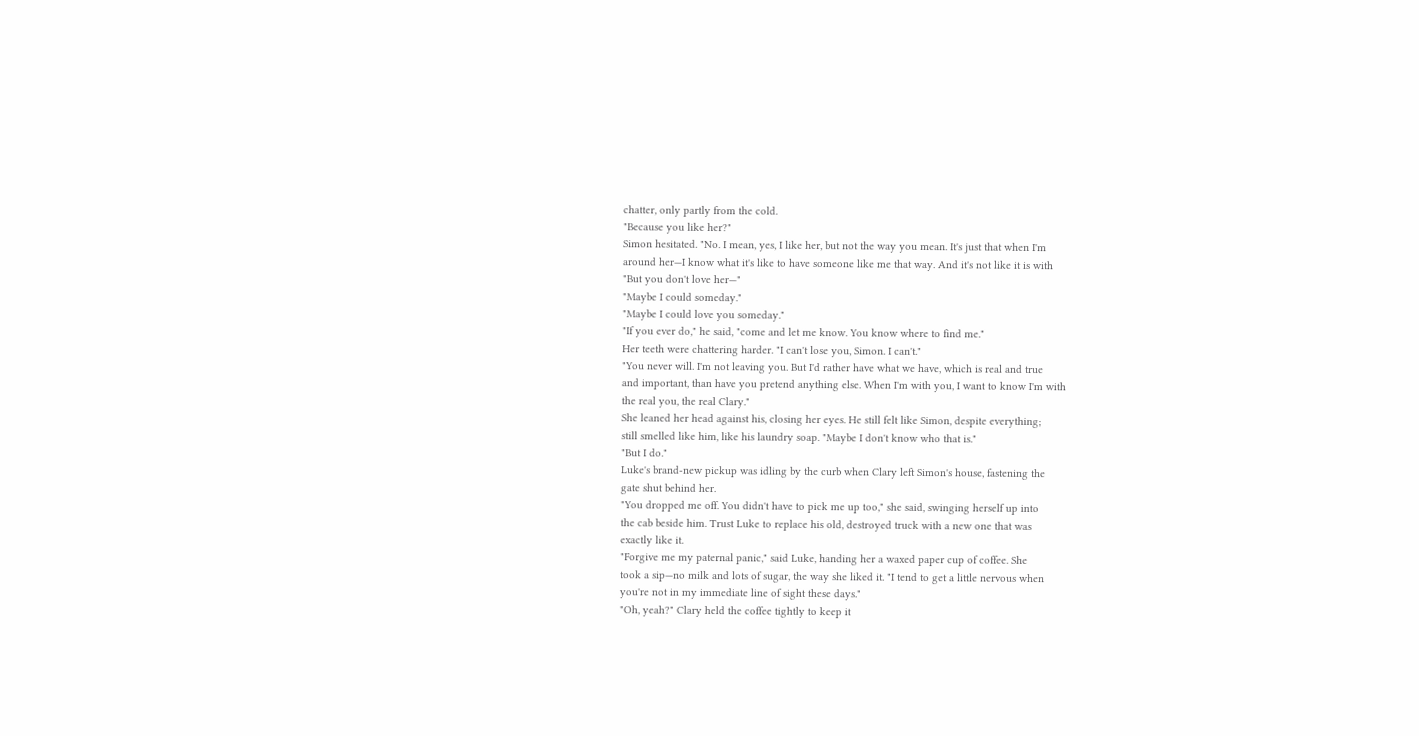chatter, only partly from the cold.
"Because you like her?"
Simon hesitated. "No. I mean, yes, I like her, but not the way you mean. It's just that when I'm
around her—I know what it's like to have someone like me that way. And it's not like it is with
"But you don't love her—"
"Maybe I could someday."
"Maybe I could love you someday."
"If you ever do," he said, "come and let me know. You know where to find me."
Her teeth were chattering harder. "I can't lose you, Simon. I can't."
"You never will. I'm not leaving you. But I'd rather have what we have, which is real and true
and important, than have you pretend anything else. When I'm with you, I want to know I'm with
the real you, the real Clary."
She leaned her head against his, closing her eyes. He still felt like Simon, despite everything;
still smelled like him, like his laundry soap. "Maybe I don't know who that is."
"But I do."
Luke's brand-new pickup was idling by the curb when Clary left Simon's house, fastening the
gate shut behind her.
"You dropped me off. You didn't have to pick me up too," she said, swinging herself up into
the cab beside him. Trust Luke to replace his old, destroyed truck with a new one that was
exactly like it.
"Forgive me my paternal panic," said Luke, handing her a waxed paper cup of coffee. She
took a sip—no milk and lots of sugar, the way she liked it. "I tend to get a little nervous when
you're not in my immediate line of sight these days."
"Oh, yeah?" Clary held the coffee tightly to keep it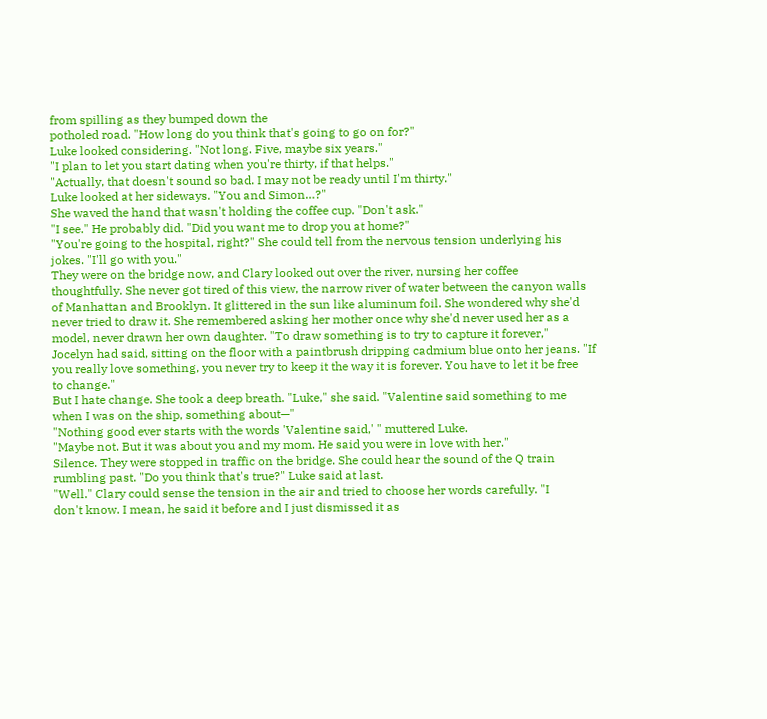from spilling as they bumped down the
potholed road. "How long do you think that's going to go on for?"
Luke looked considering. "Not long. Five, maybe six years."
"I plan to let you start dating when you're thirty, if that helps."
"Actually, that doesn't sound so bad. I may not be ready until I'm thirty."
Luke looked at her sideways. "You and Simon…?"
She waved the hand that wasn't holding the coffee cup. "Don't ask."
"I see." He probably did. "Did you want me to drop you at home?"
"You're going to the hospital, right?" She could tell from the nervous tension underlying his
jokes. "I'll go with you."
They were on the bridge now, and Clary looked out over the river, nursing her coffee
thoughtfully. She never got tired of this view, the narrow river of water between the canyon walls
of Manhattan and Brooklyn. It glittered in the sun like aluminum foil. She wondered why she'd
never tried to draw it. She remembered asking her mother once why she'd never used her as a
model, never drawn her own daughter. "To draw something is to try to capture it forever,"
Jocelyn had said, sitting on the floor with a paintbrush dripping cadmium blue onto her jeans. "If
you really love something, you never try to keep it the way it is forever. You have to let it be free
to change."
But I hate change. She took a deep breath. "Luke," she said. "Valentine said something to me
when I was on the ship, something about—"
"Nothing good ever starts with the words 'Valentine said,' " muttered Luke.
"Maybe not. But it was about you and my mom. He said you were in love with her."
Silence. They were stopped in traffic on the bridge. She could hear the sound of the Q train
rumbling past. "Do you think that's true?" Luke said at last.
"Well." Clary could sense the tension in the air and tried to choose her words carefully. "I
don't know. I mean, he said it before and I just dismissed it as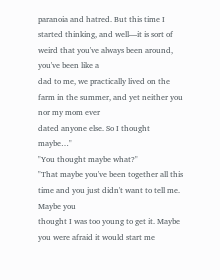paranoia and hatred. But this time I
started thinking, and well—it is sort of weird that you've always been around, you've been like a
dad to me, we practically lived on the farm in the summer, and yet neither you nor my mom ever
dated anyone else. So I thought maybe…"
"You thought maybe what?"
"That maybe you've been together all this time and you just didn't want to tell me. Maybe you
thought I was too young to get it. Maybe you were afraid it would start me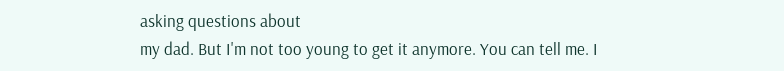asking questions about
my dad. But I'm not too young to get it anymore. You can tell me. I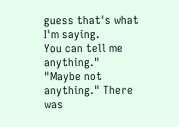guess that's what I'm saying.
You can tell me anything."
"Maybe not anything." There was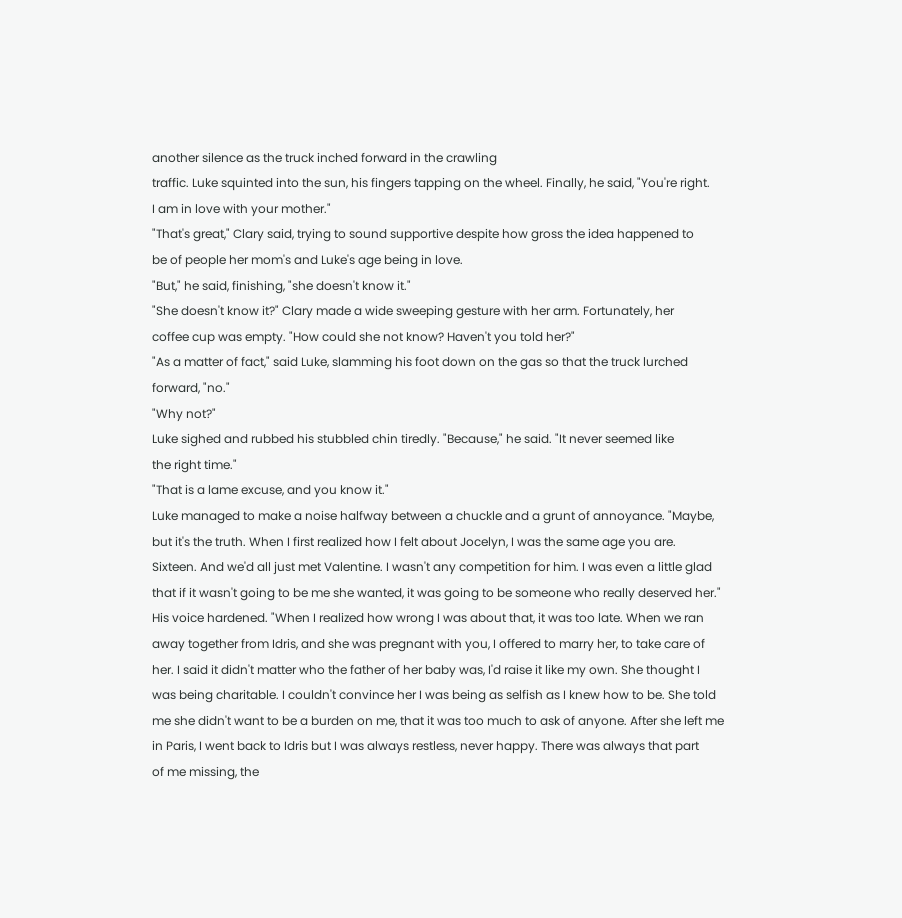another silence as the truck inched forward in the crawling
traffic. Luke squinted into the sun, his fingers tapping on the wheel. Finally, he said, "You're right.
I am in love with your mother."
"That's great," Clary said, trying to sound supportive despite how gross the idea happened to
be of people her mom's and Luke's age being in love.
"But," he said, finishing, "she doesn't know it."
"She doesn't know it?" Clary made a wide sweeping gesture with her arm. Fortunately, her
coffee cup was empty. "How could she not know? Haven't you told her?"
"As a matter of fact," said Luke, slamming his foot down on the gas so that the truck lurched
forward, "no."
"Why not?"
Luke sighed and rubbed his stubbled chin tiredly. "Because," he said. "It never seemed like
the right time."
"That is a lame excuse, and you know it."
Luke managed to make a noise halfway between a chuckle and a grunt of annoyance. "Maybe,
but it's the truth. When I first realized how I felt about Jocelyn, I was the same age you are.
Sixteen. And we'd all just met Valentine. I wasn't any competition for him. I was even a little glad
that if it wasn't going to be me she wanted, it was going to be someone who really deserved her."
His voice hardened. "When I realized how wrong I was about that, it was too late. When we ran
away together from Idris, and she was pregnant with you, I offered to marry her, to take care of
her. I said it didn't matter who the father of her baby was, I'd raise it like my own. She thought I
was being charitable. I couldn't convince her I was being as selfish as I knew how to be. She told
me she didn't want to be a burden on me, that it was too much to ask of anyone. After she left me
in Paris, I went back to Idris but I was always restless, never happy. There was always that part
of me missing, the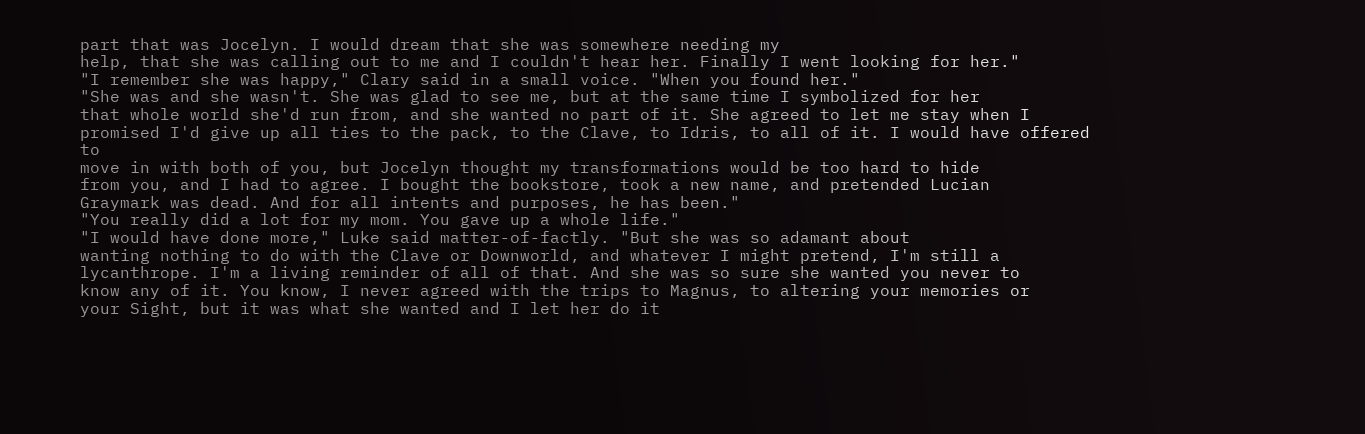part that was Jocelyn. I would dream that she was somewhere needing my
help, that she was calling out to me and I couldn't hear her. Finally I went looking for her."
"I remember she was happy," Clary said in a small voice. "When you found her."
"She was and she wasn't. She was glad to see me, but at the same time I symbolized for her
that whole world she'd run from, and she wanted no part of it. She agreed to let me stay when I
promised I'd give up all ties to the pack, to the Clave, to Idris, to all of it. I would have offered to
move in with both of you, but Jocelyn thought my transformations would be too hard to hide
from you, and I had to agree. I bought the bookstore, took a new name, and pretended Lucian
Graymark was dead. And for all intents and purposes, he has been."
"You really did a lot for my mom. You gave up a whole life."
"I would have done more," Luke said matter-of-factly. "But she was so adamant about
wanting nothing to do with the Clave or Downworld, and whatever I might pretend, I'm still a
lycanthrope. I'm a living reminder of all of that. And she was so sure she wanted you never to
know any of it. You know, I never agreed with the trips to Magnus, to altering your memories or
your Sight, but it was what she wanted and I let her do it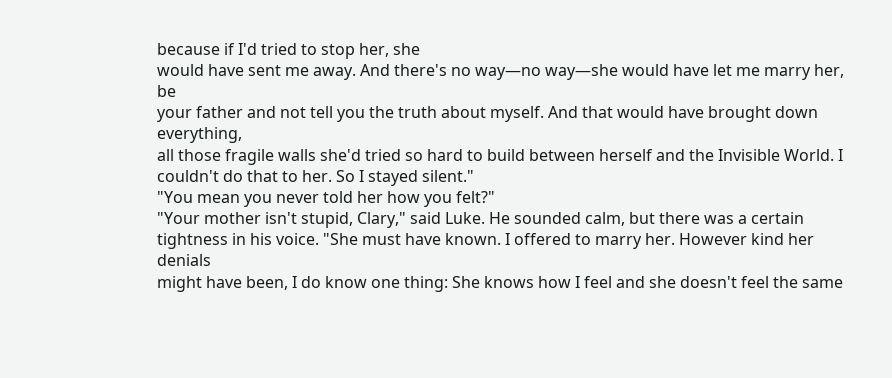because if I'd tried to stop her, she
would have sent me away. And there's no way—no way—she would have let me marry her, be
your father and not tell you the truth about myself. And that would have brought down everything,
all those fragile walls she'd tried so hard to build between herself and the Invisible World. I
couldn't do that to her. So I stayed silent."
"You mean you never told her how you felt?"
"Your mother isn't stupid, Clary," said Luke. He sounded calm, but there was a certain
tightness in his voice. "She must have known. I offered to marry her. However kind her denials
might have been, I do know one thing: She knows how I feel and she doesn't feel the same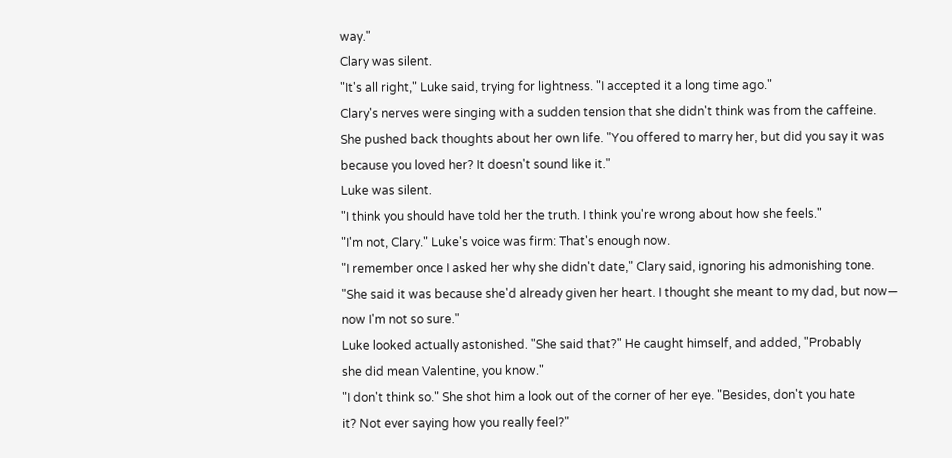way."
Clary was silent.
"It's all right," Luke said, trying for lightness. "I accepted it a long time ago."
Clary's nerves were singing with a sudden tension that she didn't think was from the caffeine.
She pushed back thoughts about her own life. "You offered to marry her, but did you say it was
because you loved her? It doesn't sound like it."
Luke was silent.
"I think you should have told her the truth. I think you're wrong about how she feels."
"I'm not, Clary." Luke's voice was firm: That's enough now.
"I remember once I asked her why she didn't date," Clary said, ignoring his admonishing tone.
"She said it was because she'd already given her heart. I thought she meant to my dad, but now—
now I'm not so sure."
Luke looked actually astonished. "She said that?" He caught himself, and added, "Probably
she did mean Valentine, you know."
"I don't think so." She shot him a look out of the corner of her eye. "Besides, don't you hate
it? Not ever saying how you really feel?"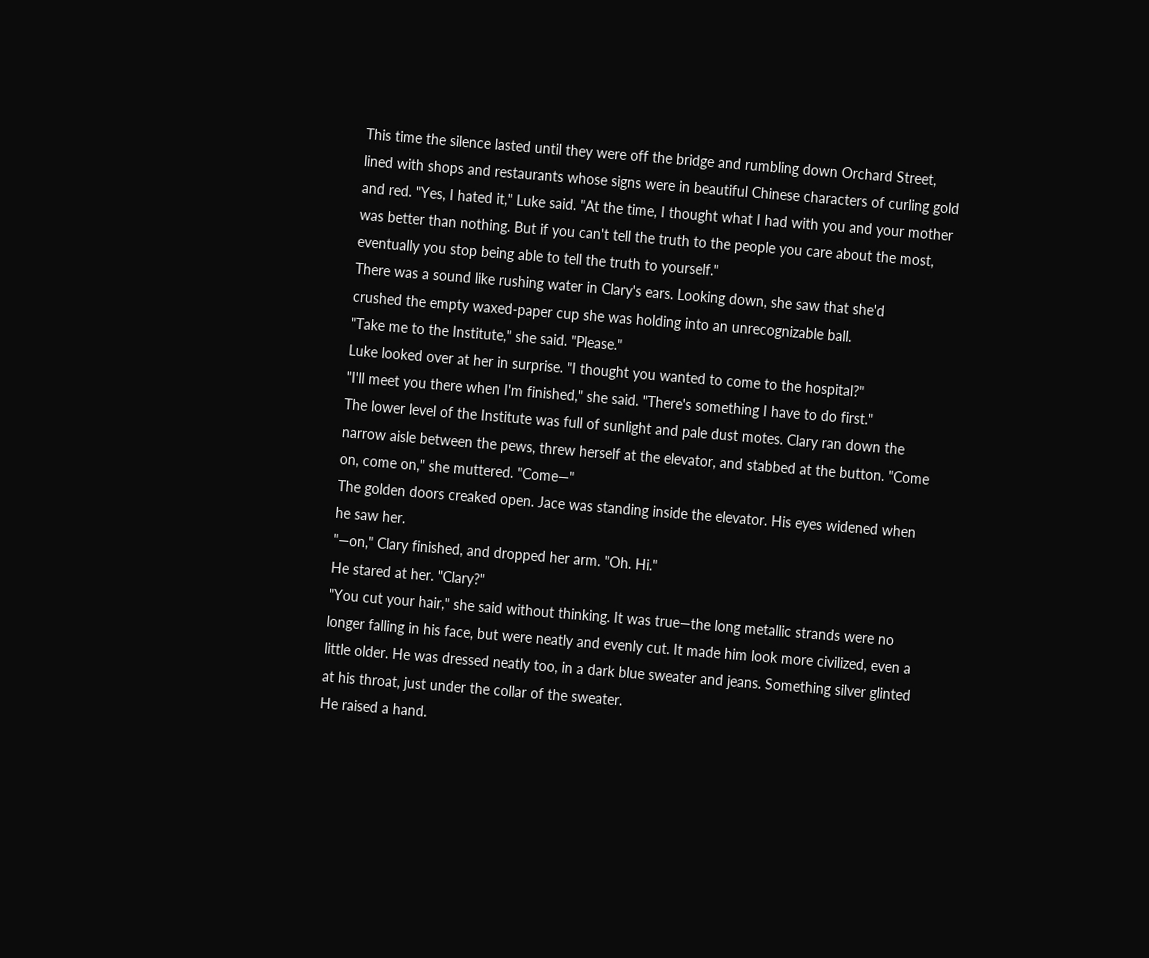This time the silence lasted until they were off the bridge and rumbling down Orchard Street,
lined with shops and restaurants whose signs were in beautiful Chinese characters of curling gold
and red. "Yes, I hated it," Luke said. "At the time, I thought what I had with you and your mother
was better than nothing. But if you can't tell the truth to the people you care about the most,
eventually you stop being able to tell the truth to yourself."
There was a sound like rushing water in Clary's ears. Looking down, she saw that she'd
crushed the empty waxed-paper cup she was holding into an unrecognizable ball.
"Take me to the Institute," she said. "Please."
Luke looked over at her in surprise. "I thought you wanted to come to the hospital?"
"I'll meet you there when I'm finished," she said. "There's something I have to do first."
The lower level of the Institute was full of sunlight and pale dust motes. Clary ran down the
narrow aisle between the pews, threw herself at the elevator, and stabbed at the button. "Come
on, come on," she muttered. "Come—"
The golden doors creaked open. Jace was standing inside the elevator. His eyes widened when
he saw her.
"—on," Clary finished, and dropped her arm. "Oh. Hi."
He stared at her. "Clary?"
"You cut your hair," she said without thinking. It was true—the long metallic strands were no
longer falling in his face, but were neatly and evenly cut. It made him look more civilized, even a
little older. He was dressed neatly too, in a dark blue sweater and jeans. Something silver glinted
at his throat, just under the collar of the sweater.
He raised a hand.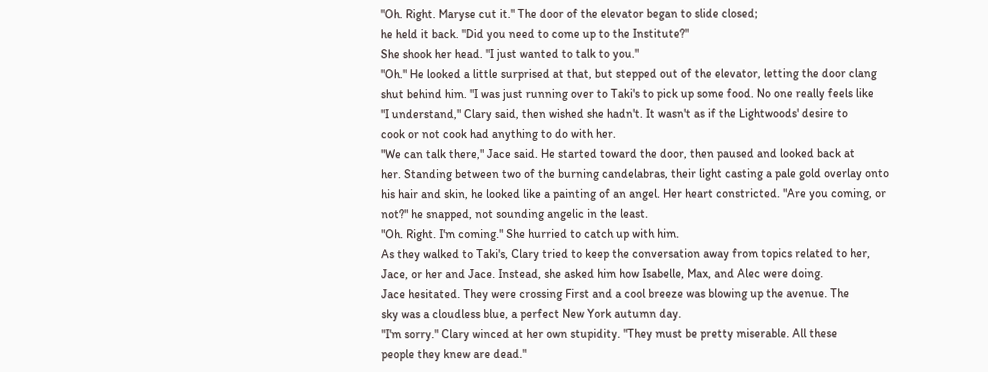"Oh. Right. Maryse cut it." The door of the elevator began to slide closed;
he held it back. "Did you need to come up to the Institute?"
She shook her head. "I just wanted to talk to you."
"Oh." He looked a little surprised at that, but stepped out of the elevator, letting the door clang
shut behind him. "I was just running over to Taki's to pick up some food. No one really feels like
"I understand," Clary said, then wished she hadn't. It wasn't as if the Lightwoods' desire to
cook or not cook had anything to do with her.
"We can talk there," Jace said. He started toward the door, then paused and looked back at
her. Standing between two of the burning candelabras, their light casting a pale gold overlay onto
his hair and skin, he looked like a painting of an angel. Her heart constricted. "Are you coming, or
not?" he snapped, not sounding angelic in the least.
"Oh. Right. I'm coming." She hurried to catch up with him.
As they walked to Taki's, Clary tried to keep the conversation away from topics related to her,
Jace, or her and Jace. Instead, she asked him how Isabelle, Max, and Alec were doing.
Jace hesitated. They were crossing First and a cool breeze was blowing up the avenue. The
sky was a cloudless blue, a perfect New York autumn day.
"I'm sorry." Clary winced at her own stupidity. "They must be pretty miserable. All these
people they knew are dead."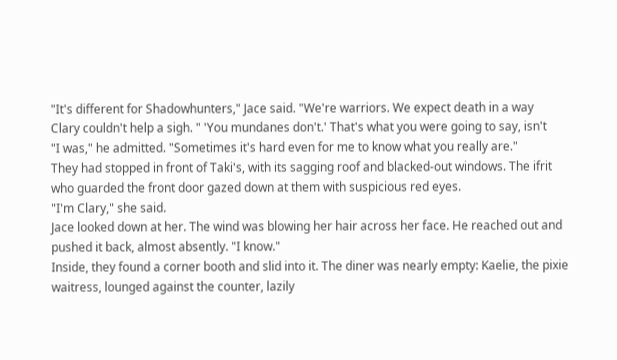"It's different for Shadowhunters," Jace said. "We're warriors. We expect death in a way
Clary couldn't help a sigh. " 'You mundanes don't.' That's what you were going to say, isn't
"I was," he admitted. "Sometimes it's hard even for me to know what you really are."
They had stopped in front of Taki's, with its sagging roof and blacked-out windows. The ifrit
who guarded the front door gazed down at them with suspicious red eyes.
"I'm Clary," she said.
Jace looked down at her. The wind was blowing her hair across her face. He reached out and
pushed it back, almost absently. "I know."
Inside, they found a corner booth and slid into it. The diner was nearly empty: Kaelie, the pixie
waitress, lounged against the counter, lazily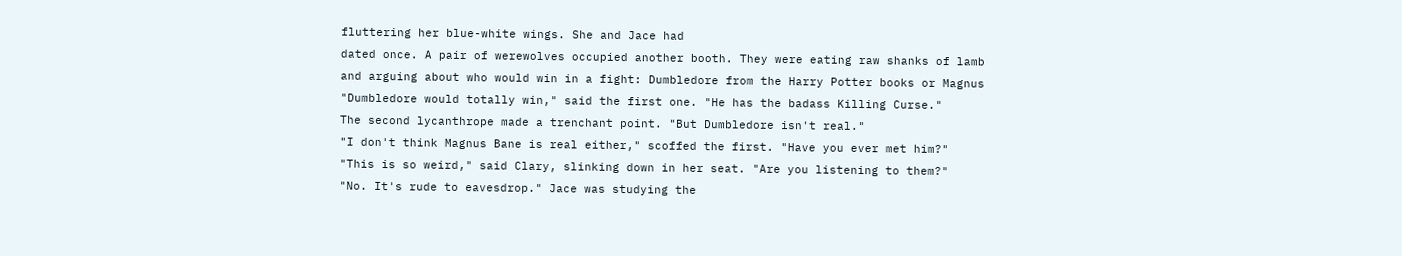fluttering her blue-white wings. She and Jace had
dated once. A pair of werewolves occupied another booth. They were eating raw shanks of lamb
and arguing about who would win in a fight: Dumbledore from the Harry Potter books or Magnus
"Dumbledore would totally win," said the first one. "He has the badass Killing Curse."
The second lycanthrope made a trenchant point. "But Dumbledore isn't real."
"I don't think Magnus Bane is real either," scoffed the first. "Have you ever met him?"
"This is so weird," said Clary, slinking down in her seat. "Are you listening to them?"
"No. It's rude to eavesdrop." Jace was studying the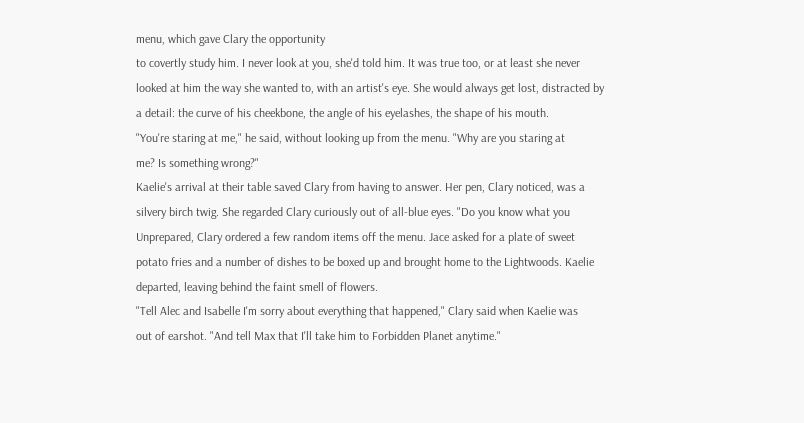menu, which gave Clary the opportunity
to covertly study him. I never look at you, she'd told him. It was true too, or at least she never
looked at him the way she wanted to, with an artist's eye. She would always get lost, distracted by
a detail: the curve of his cheekbone, the angle of his eyelashes, the shape of his mouth.
"You're staring at me," he said, without looking up from the menu. "Why are you staring at
me? Is something wrong?"
Kaelie's arrival at their table saved Clary from having to answer. Her pen, Clary noticed, was a
silvery birch twig. She regarded Clary curiously out of all-blue eyes. "Do you know what you
Unprepared, Clary ordered a few random items off the menu. Jace asked for a plate of sweet
potato fries and a number of dishes to be boxed up and brought home to the Lightwoods. Kaelie
departed, leaving behind the faint smell of flowers.
"Tell Alec and Isabelle I'm sorry about everything that happened," Clary said when Kaelie was
out of earshot. "And tell Max that I'll take him to Forbidden Planet anytime."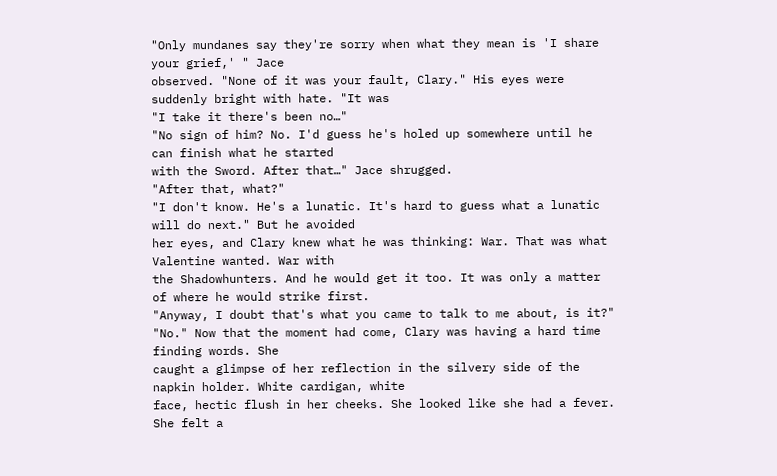"Only mundanes say they're sorry when what they mean is 'I share your grief,' " Jace
observed. "None of it was your fault, Clary." His eyes were suddenly bright with hate. "It was
"I take it there's been no…"
"No sign of him? No. I'd guess he's holed up somewhere until he can finish what he started
with the Sword. After that…" Jace shrugged.
"After that, what?"
"I don't know. He's a lunatic. It's hard to guess what a lunatic will do next." But he avoided
her eyes, and Clary knew what he was thinking: War. That was what Valentine wanted. War with
the Shadowhunters. And he would get it too. It was only a matter of where he would strike first.
"Anyway, I doubt that's what you came to talk to me about, is it?"
"No." Now that the moment had come, Clary was having a hard time finding words. She
caught a glimpse of her reflection in the silvery side of the napkin holder. White cardigan, white
face, hectic flush in her cheeks. She looked like she had a fever. She felt a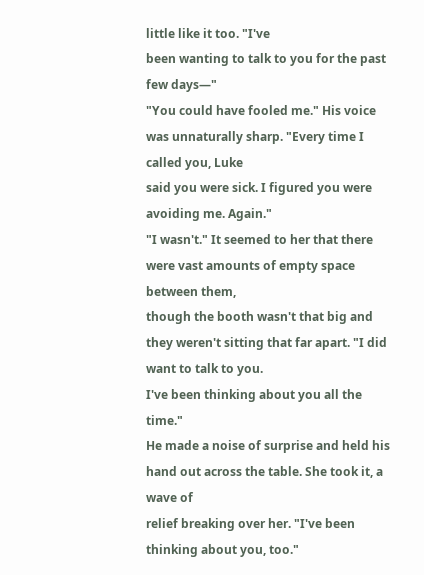little like it too. "I've
been wanting to talk to you for the past few days—"
"You could have fooled me." His voice was unnaturally sharp. "Every time I called you, Luke
said you were sick. I figured you were avoiding me. Again."
"I wasn't." It seemed to her that there were vast amounts of empty space between them,
though the booth wasn't that big and they weren't sitting that far apart. "I did want to talk to you.
I've been thinking about you all the time."
He made a noise of surprise and held his hand out across the table. She took it, a wave of
relief breaking over her. "I've been thinking about you, too."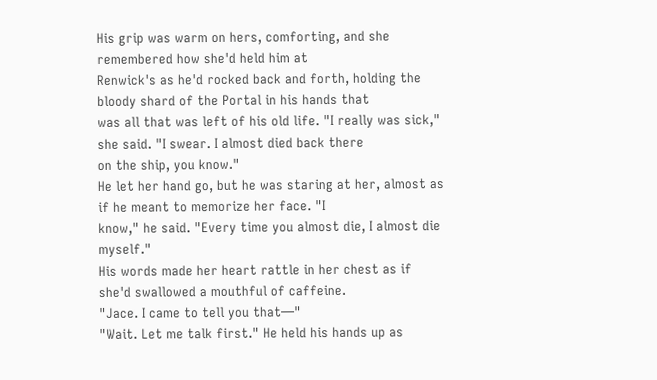His grip was warm on hers, comforting, and she remembered how she'd held him at
Renwick's as he'd rocked back and forth, holding the bloody shard of the Portal in his hands that
was all that was left of his old life. "I really was sick," she said. "I swear. I almost died back there
on the ship, you know."
He let her hand go, but he was staring at her, almost as if he meant to memorize her face. "I
know," he said. "Every time you almost die, I almost die myself."
His words made her heart rattle in her chest as if she'd swallowed a mouthful of caffeine.
"Jace. I came to tell you that—"
"Wait. Let me talk first." He held his hands up as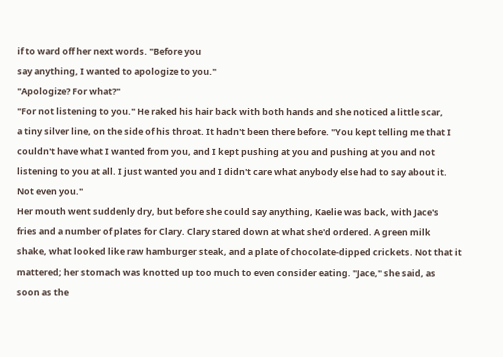if to ward off her next words. "Before you
say anything, I wanted to apologize to you."
"Apologize? For what?"
"For not listening to you." He raked his hair back with both hands and she noticed a little scar,
a tiny silver line, on the side of his throat. It hadn't been there before. "You kept telling me that I
couldn't have what I wanted from you, and I kept pushing at you and pushing at you and not
listening to you at all. I just wanted you and I didn't care what anybody else had to say about it.
Not even you."
Her mouth went suddenly dry, but before she could say anything, Kaelie was back, with Jace's
fries and a number of plates for Clary. Clary stared down at what she'd ordered. A green milk
shake, what looked like raw hamburger steak, and a plate of chocolate-dipped crickets. Not that it
mattered; her stomach was knotted up too much to even consider eating. "Jace," she said, as
soon as the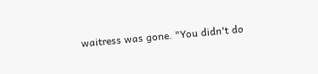waitress was gone. "You didn't do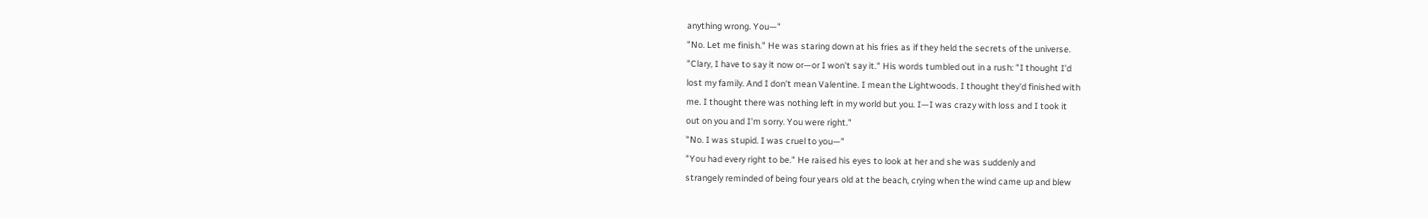anything wrong. You—"
"No. Let me finish." He was staring down at his fries as if they held the secrets of the universe.
"Clary, I have to say it now or—or I won't say it." His words tumbled out in a rush: "I thought I'd
lost my family. And I don't mean Valentine. I mean the Lightwoods. I thought they'd finished with
me. I thought there was nothing left in my world but you. I—I was crazy with loss and I took it
out on you and I'm sorry. You were right."
"No. I was stupid. I was cruel to you—"
"You had every right to be." He raised his eyes to look at her and she was suddenly and
strangely reminded of being four years old at the beach, crying when the wind came up and blew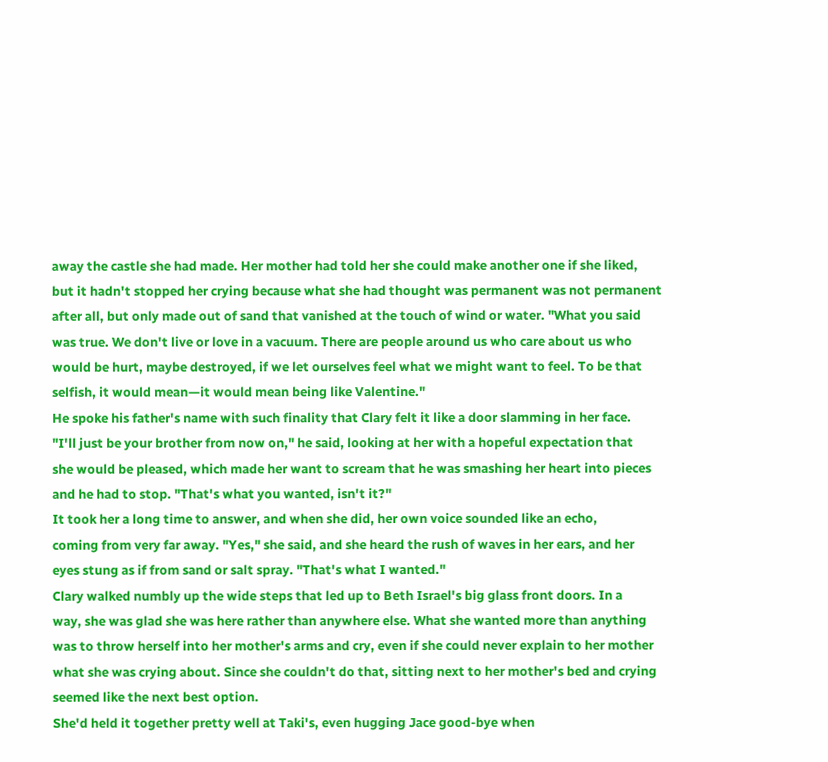away the castle she had made. Her mother had told her she could make another one if she liked,
but it hadn't stopped her crying because what she had thought was permanent was not permanent
after all, but only made out of sand that vanished at the touch of wind or water. "What you said
was true. We don't live or love in a vacuum. There are people around us who care about us who
would be hurt, maybe destroyed, if we let ourselves feel what we might want to feel. To be that
selfish, it would mean—it would mean being like Valentine."
He spoke his father's name with such finality that Clary felt it like a door slamming in her face.
"I'll just be your brother from now on," he said, looking at her with a hopeful expectation that
she would be pleased, which made her want to scream that he was smashing her heart into pieces
and he had to stop. "That's what you wanted, isn't it?"
It took her a long time to answer, and when she did, her own voice sounded like an echo,
coming from very far away. "Yes," she said, and she heard the rush of waves in her ears, and her
eyes stung as if from sand or salt spray. "That's what I wanted."
Clary walked numbly up the wide steps that led up to Beth Israel's big glass front doors. In a
way, she was glad she was here rather than anywhere else. What she wanted more than anything
was to throw herself into her mother's arms and cry, even if she could never explain to her mother
what she was crying about. Since she couldn't do that, sitting next to her mother's bed and crying
seemed like the next best option.
She'd held it together pretty well at Taki's, even hugging Jace good-bye when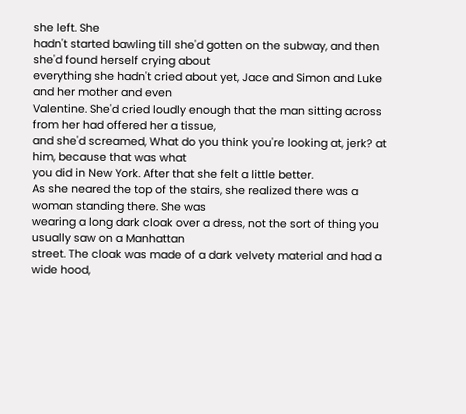she left. She
hadn't started bawling till she'd gotten on the subway, and then she'd found herself crying about
everything she hadn't cried about yet, Jace and Simon and Luke and her mother and even
Valentine. She'd cried loudly enough that the man sitting across from her had offered her a tissue,
and she'd screamed, What do you think you're looking at, jerk? at him, because that was what
you did in New York. After that she felt a little better.
As she neared the top of the stairs, she realized there was a woman standing there. She was
wearing a long dark cloak over a dress, not the sort of thing you usually saw on a Manhattan
street. The cloak was made of a dark velvety material and had a wide hood,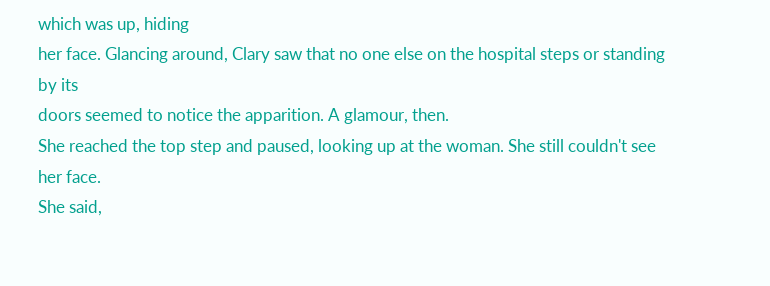which was up, hiding
her face. Glancing around, Clary saw that no one else on the hospital steps or standing by its
doors seemed to notice the apparition. A glamour, then.
She reached the top step and paused, looking up at the woman. She still couldn't see her face.
She said,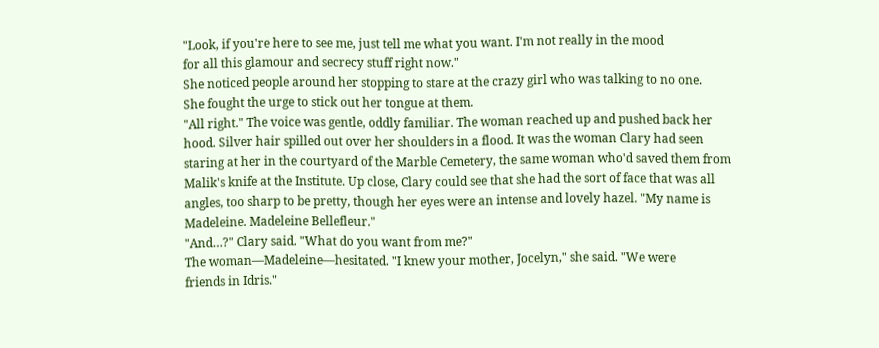"Look, if you're here to see me, just tell me what you want. I'm not really in the mood
for all this glamour and secrecy stuff right now."
She noticed people around her stopping to stare at the crazy girl who was talking to no one.
She fought the urge to stick out her tongue at them.
"All right." The voice was gentle, oddly familiar. The woman reached up and pushed back her
hood. Silver hair spilled out over her shoulders in a flood. It was the woman Clary had seen
staring at her in the courtyard of the Marble Cemetery, the same woman who'd saved them from
Malik's knife at the Institute. Up close, Clary could see that she had the sort of face that was all
angles, too sharp to be pretty, though her eyes were an intense and lovely hazel. "My name is
Madeleine. Madeleine Bellefleur."
"And…?" Clary said. "What do you want from me?"
The woman—Madeleine—hesitated. "I knew your mother, Jocelyn," she said. "We were
friends in Idris."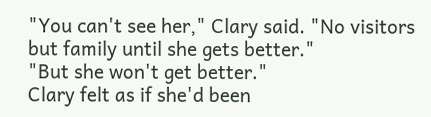"You can't see her," Clary said. "No visitors but family until she gets better."
"But she won't get better."
Clary felt as if she'd been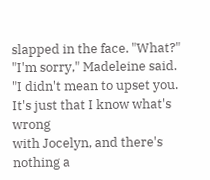slapped in the face. "What?"
"I'm sorry," Madeleine said. "I didn't mean to upset you. It's just that I know what's wrong
with Jocelyn, and there's nothing a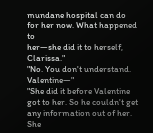mundane hospital can do for her now. What happened to
her—she did it to herself, Clarissa."
"No. You don't understand. Valentine—"
"She did it before Valentine got to her. So he couldn't get any information out of her. She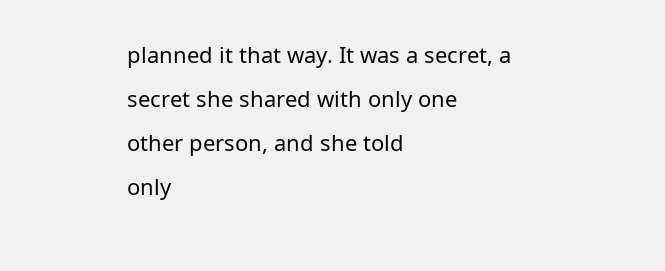planned it that way. It was a secret, a secret she shared with only one other person, and she told
only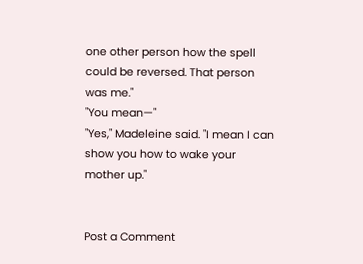one other person how the spell could be reversed. That person was me."
"You mean—"
"Yes," Madeleine said. "I mean I can show you how to wake your mother up."


Post a Comment